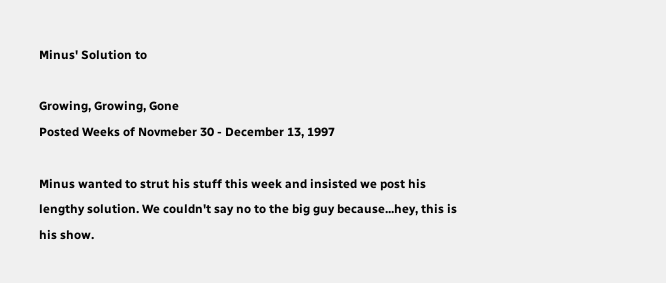Minus' Solution to

Growing, Growing, Gone
Posted Weeks of Novmeber 30 - December 13, 1997

Minus wanted to strut his stuff this week and insisted we post his lengthy solution. We couldn't say no to the big guy because...hey, this is his show.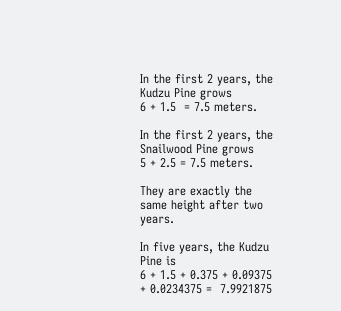In the first 2 years, the Kudzu Pine grows
6 + 1.5  = 7.5 meters.

In the first 2 years, the Snailwood Pine grows
5 + 2.5 = 7.5 meters.

They are exactly the same height after two years.

In five years, the Kudzu Pine is
6 + 1.5 + 0.375 + 0.09375 + 0.0234375 =  7.9921875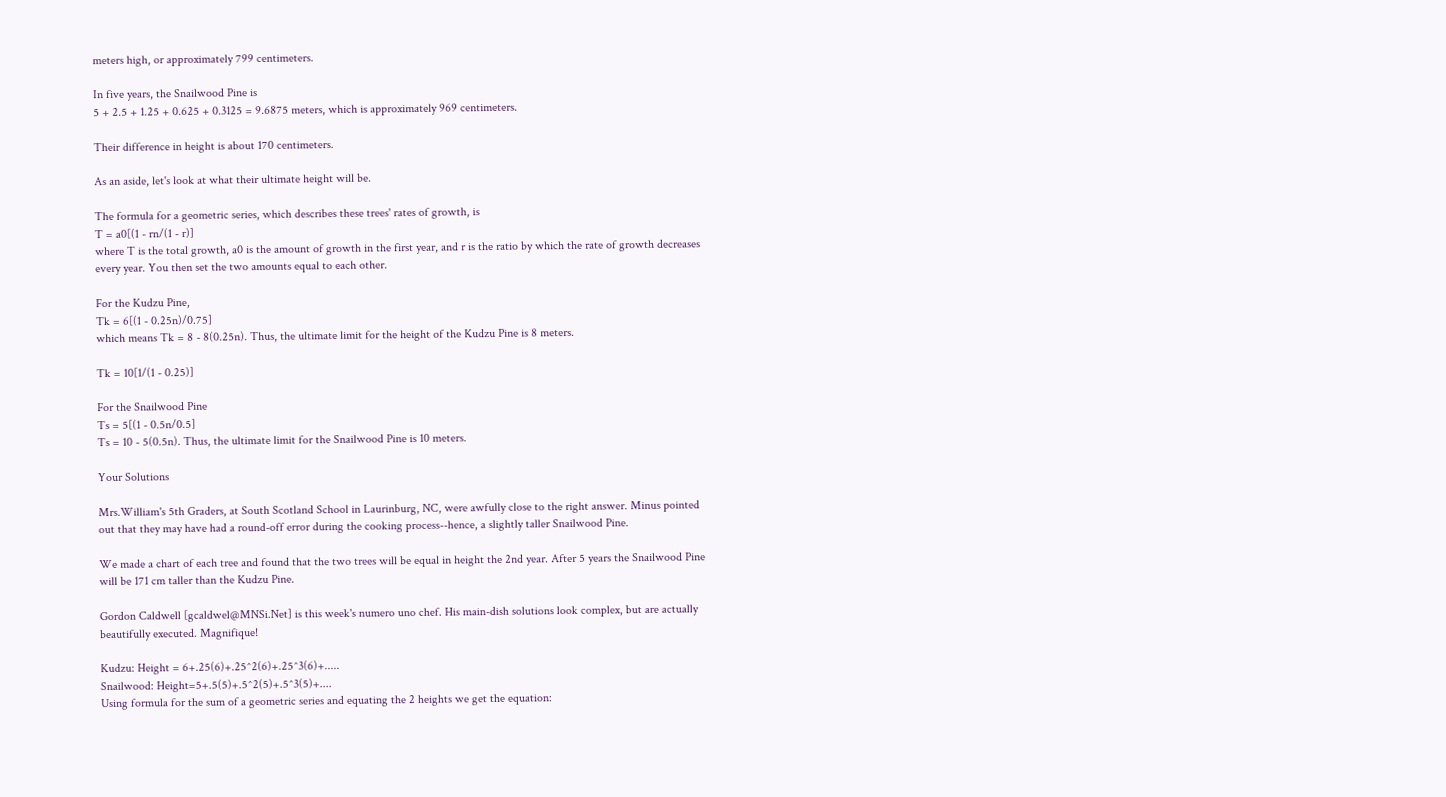meters high, or approximately 799 centimeters.

In five years, the Snailwood Pine is
5 + 2.5 + 1.25 + 0.625 + 0.3125 = 9.6875 meters, which is approximately 969 centimeters.

Their difference in height is about 170 centimeters.

As an aside, let's look at what their ultimate height will be.

The formula for a geometric series, which describes these trees' rates of growth, is
T = a0[(1 - rn/(1 - r)]
where T is the total growth, a0 is the amount of growth in the first year, and r is the ratio by which the rate of growth decreases every year. You then set the two amounts equal to each other.

For the Kudzu Pine,
Tk = 6[(1 - 0.25n)/0.75]
which means Tk = 8 - 8(0.25n). Thus, the ultimate limit for the height of the Kudzu Pine is 8 meters.

Tk = 10[1/(1 - 0.25)]

For the Snailwood Pine
Ts = 5[(1 - 0.5n/0.5]
Ts = 10 - 5(0.5n). Thus, the ultimate limit for the Snailwood Pine is 10 meters.

Your Solutions

Mrs.William's 5th Graders, at South Scotland School in Laurinburg, NC, were awfully close to the right answer. Minus pointed out that they may have had a round-off error during the cooking process--hence, a slightly taller Snailwood Pine.

We made a chart of each tree and found that the two trees will be equal in height the 2nd year. After 5 years the Snailwood Pine will be 171 cm taller than the Kudzu Pine.

Gordon Caldwell [gcaldwel@MNSi.Net] is this week's numero uno chef. His main-dish solutions look complex, but are actually beautifully executed. Magnifique!

Kudzu: Height = 6+.25(6)+.25^2(6)+.25^3(6)+.....
Snailwood: Height=5+.5(5)+.5^2(5)+.5^3(5)+....
Using formula for the sum of a geometric series and equating the 2 heights we get the equation: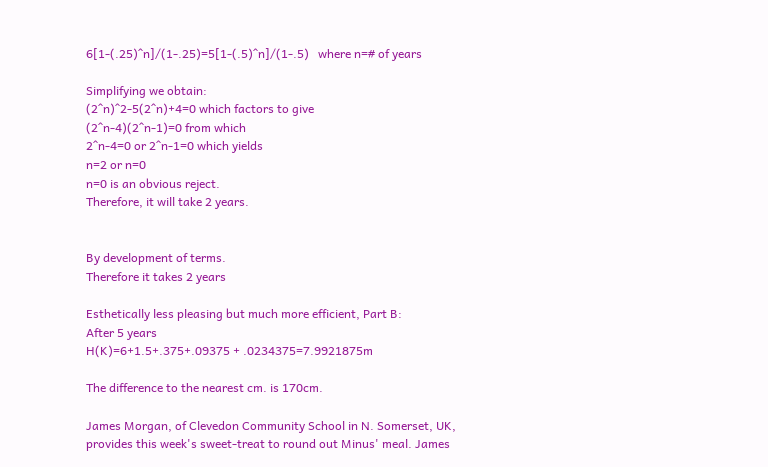6[1-(.25)^n]/(1-.25)=5[1-(.5)^n]/(1-.5)   where n=# of years

Simplifying we obtain:
(2^n)^2-5(2^n)+4=0 which factors to give
(2^n-4)(2^n-1)=0 from which
2^n-4=0 or 2^n-1=0 which yields
n=2 or n=0
n=0 is an obvious reject.
Therefore, it will take 2 years.


By development of terms.
Therefore it takes 2 years

Esthetically less pleasing but much more efficient, Part B:
After 5 years
H(K)=6+1.5+.375+.09375 + .0234375=7.9921875m

The difference to the nearest cm. is 170cm.

James Morgan, of Clevedon Community School in N. Somerset, UK, provides this week's sweet-treat to round out Minus' meal. James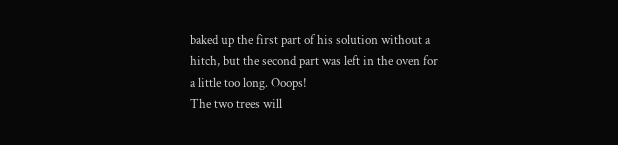baked up the first part of his solution without a hitch, but the second part was left in the oven for a little too long. Ooops!
The two trees will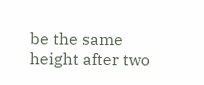be the same height after two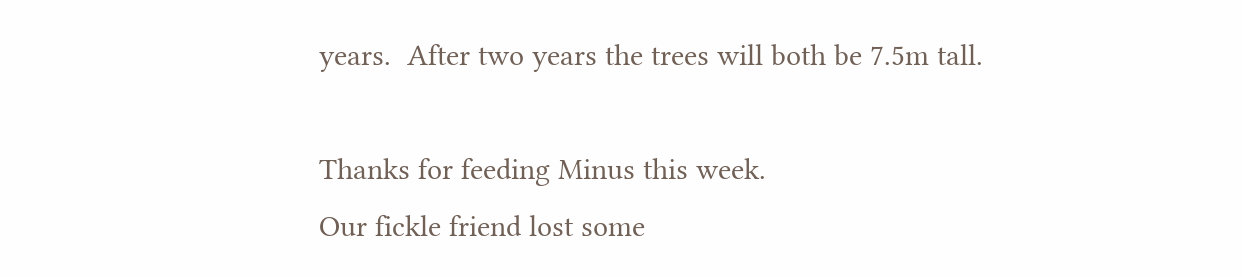years.  After two years the trees will both be 7.5m tall.

Thanks for feeding Minus this week.
Our fickle friend lost some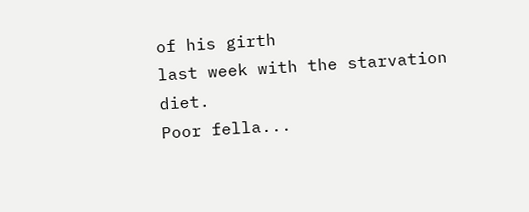of his girth
last week with the starvation diet.
Poor fella...